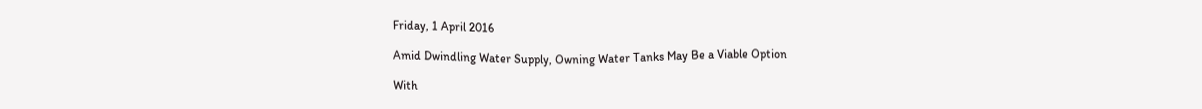Friday, 1 April 2016

Amid Dwindling Water Supply, Owning Water Tanks May Be a Viable Option

With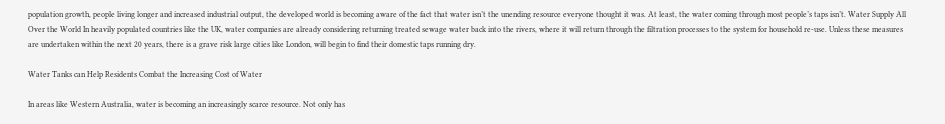population growth, people living longer and increased industrial output, the developed world is becoming aware of the fact that water isn’t the unending resource everyone thought it was. At least, the water coming through most people’s taps isn’t. Water Supply All Over the World In heavily populated countries like the UK, water companies are already considering returning treated sewage water back into the rivers, where it will return through the filtration processes to the system for household re-use. Unless these measures are undertaken within the next 20 years, there is a grave risk large cities like London, will begin to find their domestic taps running dry.

Water Tanks can Help Residents Combat the Increasing Cost of Water

In areas like Western Australia, water is becoming an increasingly scarce resource. Not only has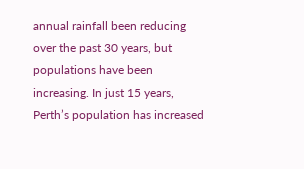annual rainfall been reducing over the past 30 years, but populations have been increasing. In just 15 years, Perth’s population has increased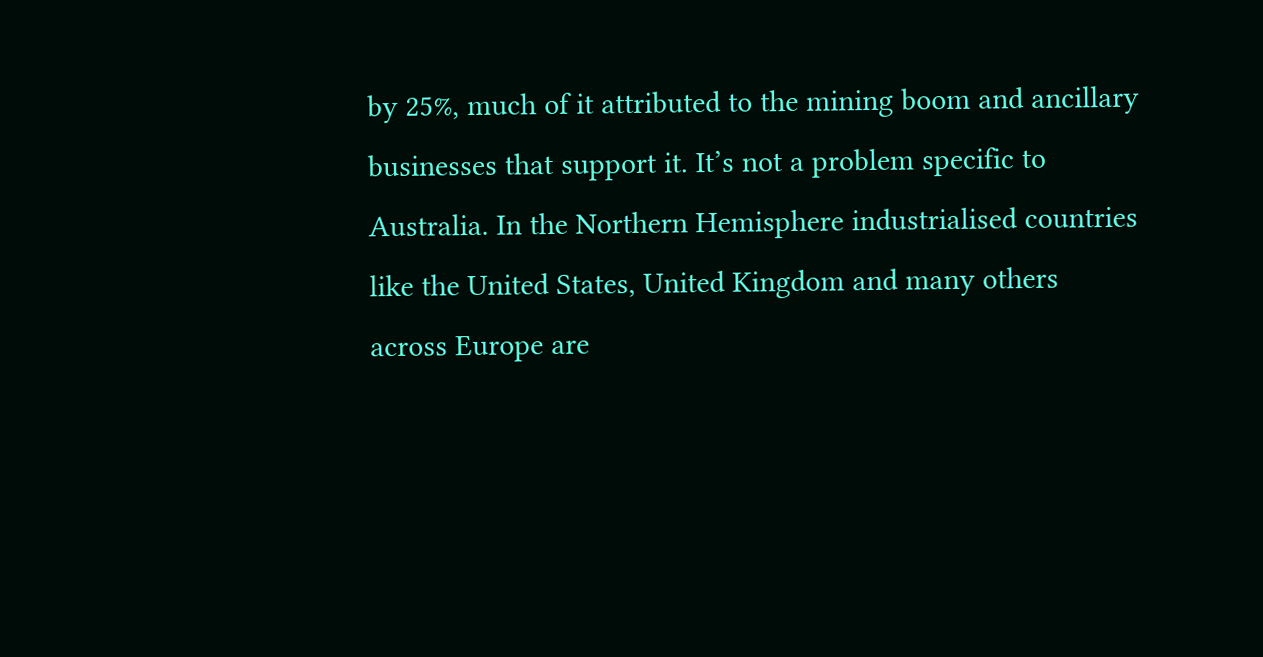by 25%, much of it attributed to the mining boom and ancillary businesses that support it. It’s not a problem specific to Australia. In the Northern Hemisphere industrialised countries like the United States, United Kingdom and many others across Europe are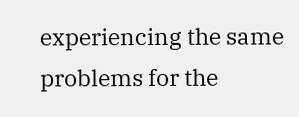experiencing the same problems for the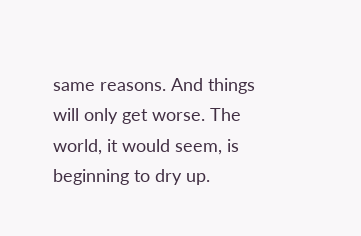same reasons. And things will only get worse. The world, it would seem, is beginning to dry up.